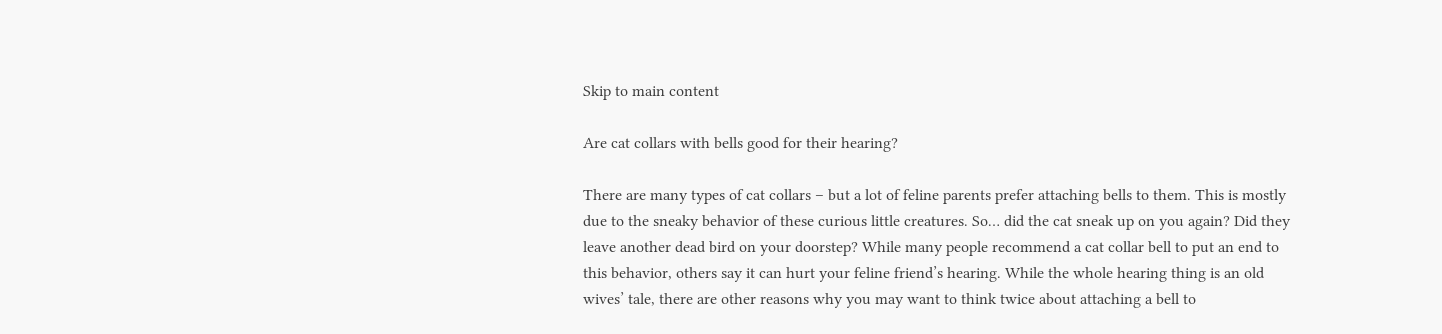Skip to main content

Are cat collars with bells good for their hearing?

There are many types of cat collars – but a lot of feline parents prefer attaching bells to them. This is mostly due to the sneaky behavior of these curious little creatures. So… did the cat sneak up on you again? Did they leave another dead bird on your doorstep? While many people recommend a cat collar bell to put an end to this behavior, others say it can hurt your feline friend’s hearing. While the whole hearing thing is an old wives’ tale, there are other reasons why you may want to think twice about attaching a bell to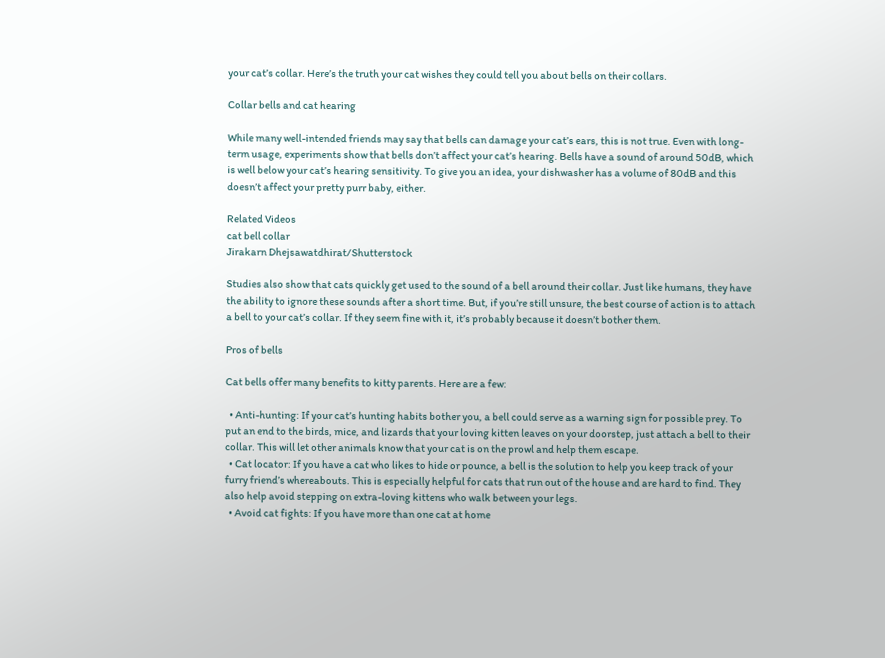your cat’s collar. Here’s the truth your cat wishes they could tell you about bells on their collars.

Collar bells and cat hearing

While many well-intended friends may say that bells can damage your cat’s ears, this is not true. Even with long-term usage, experiments show that bells don’t affect your cat’s hearing. Bells have a sound of around 50dB, which is well below your cat’s hearing sensitivity. To give you an idea, your dishwasher has a volume of 80dB and this doesn’t affect your pretty purr baby, either.

Related Videos
cat bell collar
Jirakarn Dhejsawatdhirat/Shutterstock

Studies also show that cats quickly get used to the sound of a bell around their collar. Just like humans, they have the ability to ignore these sounds after a short time. But, if you’re still unsure, the best course of action is to attach a bell to your cat’s collar. If they seem fine with it, it’s probably because it doesn’t bother them.

Pros of bells

Cat bells offer many benefits to kitty parents. Here are a few:

  • Anti-hunting: If your cat’s hunting habits bother you, a bell could serve as a warning sign for possible prey. To put an end to the birds, mice, and lizards that your loving kitten leaves on your doorstep, just attach a bell to their collar. This will let other animals know that your cat is on the prowl and help them escape.
  • Cat locator: If you have a cat who likes to hide or pounce, a bell is the solution to help you keep track of your furry friend’s whereabouts. This is especially helpful for cats that run out of the house and are hard to find. They also help avoid stepping on extra-loving kittens who walk between your legs.
  • Avoid cat fights: If you have more than one cat at home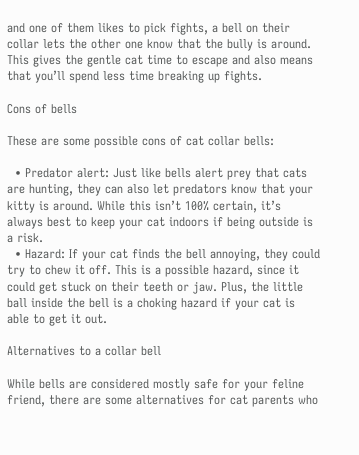and one of them likes to pick fights, a bell on their collar lets the other one know that the bully is around. This gives the gentle cat time to escape and also means that you’ll spend less time breaking up fights.

Cons of bells

These are some possible cons of cat collar bells:

  • Predator alert: Just like bells alert prey that cats are hunting, they can also let predators know that your kitty is around. While this isn’t 100% certain, it’s always best to keep your cat indoors if being outside is a risk.
  • Hazard: If your cat finds the bell annoying, they could try to chew it off. This is a possible hazard, since it could get stuck on their teeth or jaw. Plus, the little ball inside the bell is a choking hazard if your cat is able to get it out.

Alternatives to a collar bell

While bells are considered mostly safe for your feline friend, there are some alternatives for cat parents who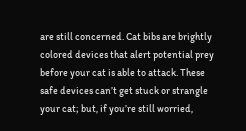are still concerned. Cat bibs are brightly colored devices that alert potential prey before your cat is able to attack. These safe devices can’t get stuck or strangle your cat; but, if you’re still worried,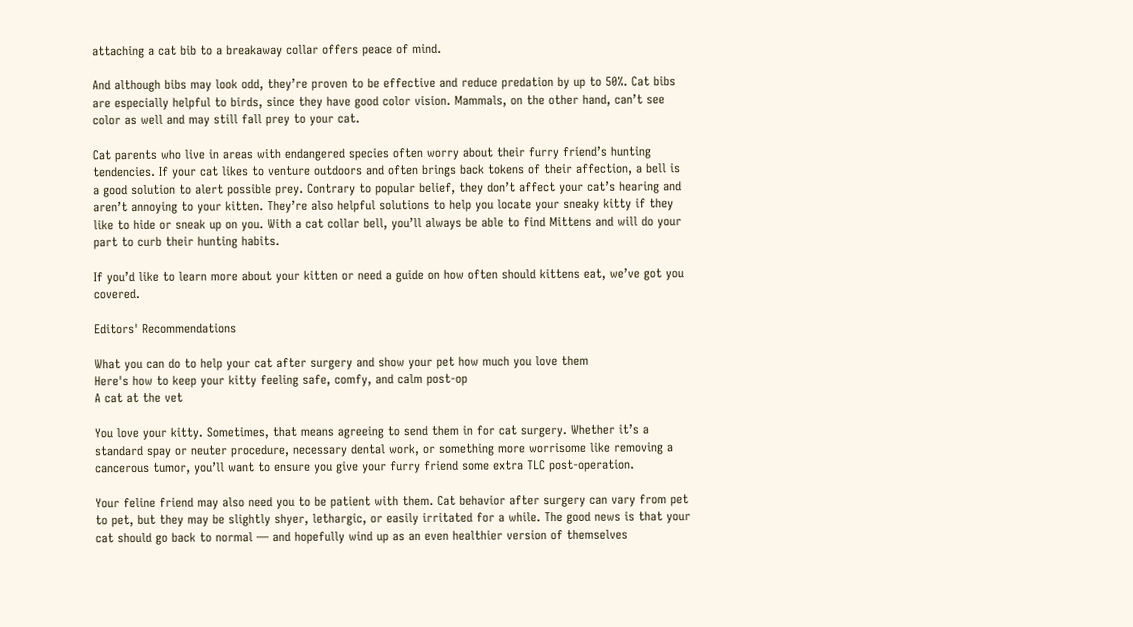attaching a cat bib to a breakaway collar offers peace of mind.

And although bibs may look odd, they’re proven to be effective and reduce predation by up to 50%. Cat bibs are especially helpful to birds, since they have good color vision. Mammals, on the other hand, can’t see color as well and may still fall prey to your cat.

Cat parents who live in areas with endangered species often worry about their furry friend’s hunting tendencies. If your cat likes to venture outdoors and often brings back tokens of their affection, a bell is a good solution to alert possible prey. Contrary to popular belief, they don’t affect your cat’s hearing and aren’t annoying to your kitten. They’re also helpful solutions to help you locate your sneaky kitty if they like to hide or sneak up on you. With a cat collar bell, you’ll always be able to find Mittens and will do your part to curb their hunting habits.

If you’d like to learn more about your kitten or need a guide on how often should kittens eat, we’ve got you covered.

Editors' Recommendations

What you can do to help your cat after surgery and show your pet how much you love them
Here's how to keep your kitty feeling safe, comfy, and calm post-op
A cat at the vet

You love your kitty. Sometimes, that means agreeing to send them in for cat surgery. Whether it’s a standard spay or neuter procedure, necessary dental work, or something more worrisome like removing a cancerous tumor, you’ll want to ensure you give your furry friend some extra TLC post-operation.

Your feline friend may also need you to be patient with them. Cat behavior after surgery can vary from pet to pet, but they may be slightly shyer, lethargic, or easily irritated for a while. The good news is that your cat should go back to normal — and hopefully wind up as an even healthier version of themselves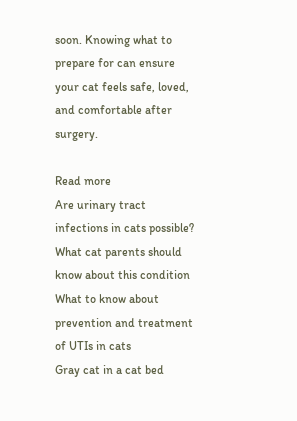soon. Knowing what to prepare for can ensure your cat feels safe, loved, and comfortable after surgery.

Read more
Are urinary tract infections in cats possible? What cat parents should know about this condition
What to know about prevention and treatment of UTIs in cats
Gray cat in a cat bed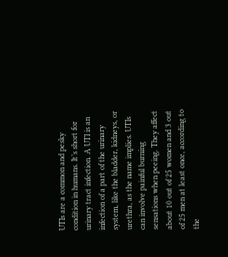UTIs are a common and pesky condition in humans. It’s short for urinary tract infection. A UTI is an infection of a part of the urinary system, like the bladder, kidneys, or urethra, as the name implies. UTIs can involve painful burning sensations when peeing. They affect about 10 out of 25 women and 3 out of 25 men at least once, according to the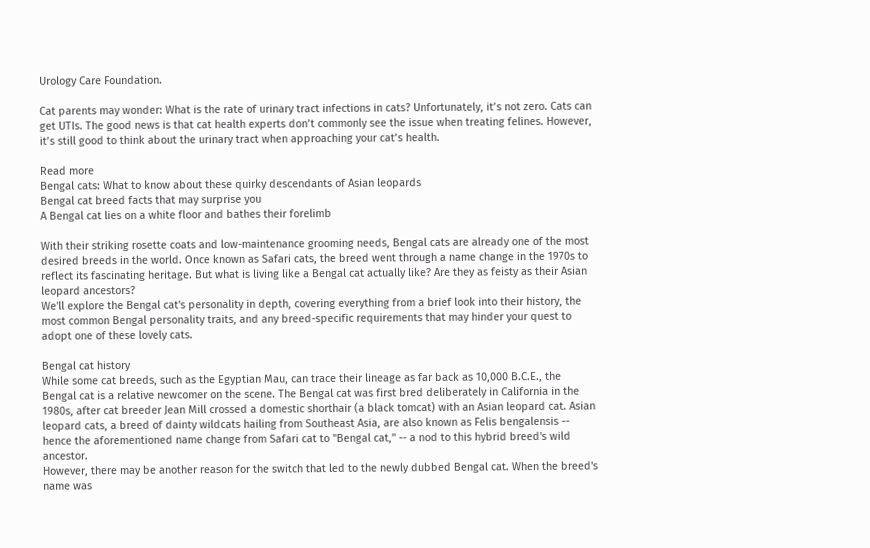Urology Care Foundation.

Cat parents may wonder: What is the rate of urinary tract infections in cats? Unfortunately, it’s not zero. Cats can get UTIs. The good news is that cat health experts don’t commonly see the issue when treating felines. However, it’s still good to think about the urinary tract when approaching your cat’s health.

Read more
Bengal cats: What to know about these quirky descendants of Asian leopards
Bengal cat breed facts that may surprise you
A Bengal cat lies on a white floor and bathes their forelimb

With their striking rosette coats and low-maintenance grooming needs, Bengal cats are already one of the most desired breeds in the world. Once known as Safari cats, the breed went through a name change in the 1970s to reflect its fascinating heritage. But what is living like a Bengal cat actually like? Are they as feisty as their Asian leopard ancestors?
We'll explore the Bengal cat's personality in depth, covering everything from a brief look into their history, the most common Bengal personality traits, and any breed-specific requirements that may hinder your quest to adopt one of these lovely cats.

Bengal cat history
While some cat breeds, such as the Egyptian Mau, can trace their lineage as far back as 10,000 B.C.E., the Bengal cat is a relative newcomer on the scene. The Bengal cat was first bred deliberately in California in the 1980s, after cat breeder Jean Mill crossed a domestic shorthair (a black tomcat) with an Asian leopard cat. Asian leopard cats, a breed of dainty wildcats hailing from Southeast Asia, are also known as Felis bengalensis -- hence the aforementioned name change from Safari cat to "Bengal cat," -- a nod to this hybrid breed's wild ancestor.
However, there may be another reason for the switch that led to the newly dubbed Bengal cat. When the breed's name was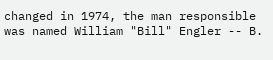changed in 1974, the man responsible was named William "Bill" Engler -- B.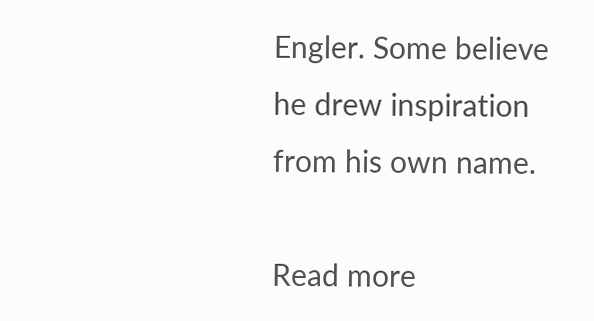Engler. Some believe he drew inspiration from his own name.

Read more